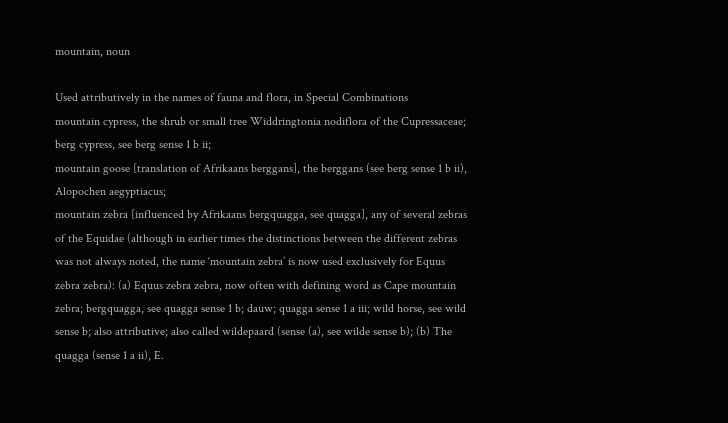mountain, noun

Used attributively in the names of fauna and flora, in Special Combinations
mountain cypress, the shrub or small tree Widdringtonia nodiflora of the Cupressaceae; berg cypress, see berg sense 1 b ii;
mountain goose [translation of Afrikaans berggans], the berggans (see berg sense 1 b ii), Alopochen aegyptiacus;
mountain zebra [influenced by Afrikaans bergquagga, see quagga], any of several zebras of the Equidae (although in earlier times the distinctions between the different zebras was not always noted, the name ‘mountain zebra’ is now used exclusively for Equus zebra zebra): (a) Equus zebra zebra, now often with defining word as Cape mountain zebra; bergquagga, see quagga sense 1 b; dauw; quagga sense 1 a iii; wild horse, see wild sense b; also attributive; also called wildepaard (sense (a), see wilde sense b); (b) The quagga (sense 1 a ii), E.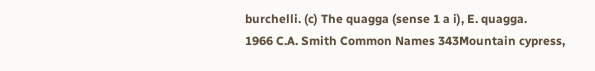burchelli. (c) The quagga (sense 1 a i), E. quagga.
1966 C.A. Smith Common Names 343Mountain cypress,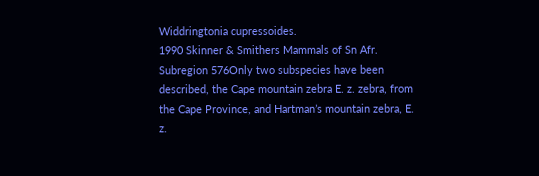Widdringtonia cupressoides.
1990 Skinner & Smithers Mammals of Sn Afr. Subregion 576Only two subspecies have been described, the Cape mountain zebra E. z. zebra, from the Cape Province, and Hartman’s mountain zebra, E. z.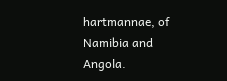hartmannae, of Namibia and Angola.